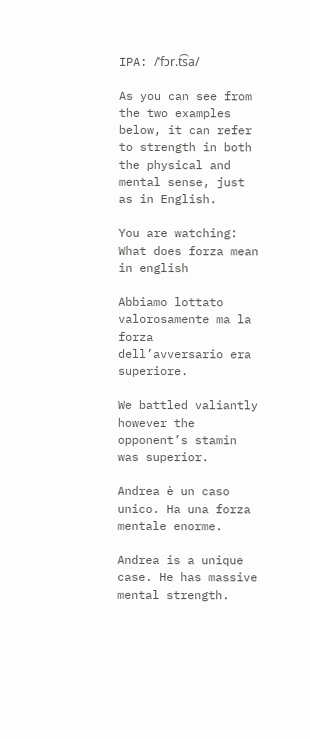IPA: /ˈfɔr.t͡sa/

As you can see from the two examples below, it can refer to strength in both the physical and mental sense, just as in English.

You are watching: What does forza mean in english

Abbiamo lottato valorosamente ma la forza dell’avversario era superiore.

We battled valiantly however the opponent’s stamin was superior.

Andrea è un caso unico. Ha una forza mentale enorme.

Andrea is a unique case. He has massive mental strength.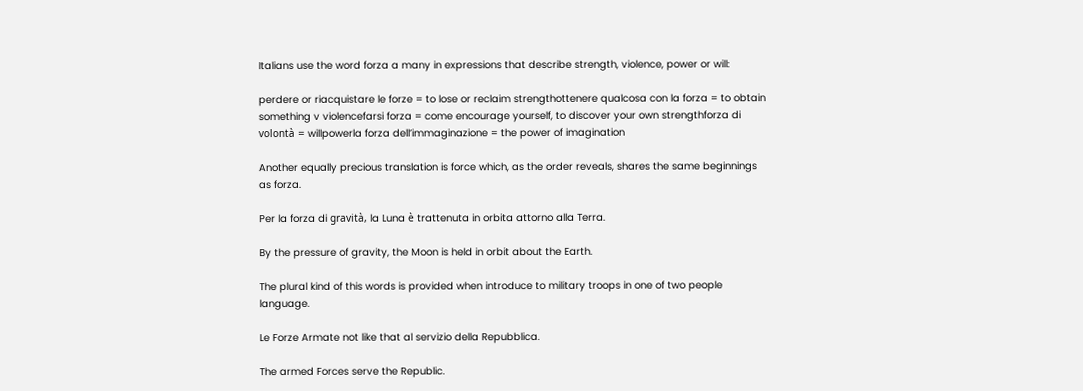Italians use the word forza a many in expressions that describe strength, violence, power or will:

perdere or riacquistare le forze = to lose or reclaim strengthottenere qualcosa con la forza = to obtain something v violencefarsi forza = come encourage yourself, to discover your own strengthforza di volontà = willpowerla forza dell’immaginazione = the power of imagination

Another equally precious translation is force which, as the order reveals, shares the same beginnings as forza.

Per la forza di gravità, la Luna è trattenuta in orbita attorno alla Terra.

By the pressure of gravity, the Moon is held in orbit about the Earth.

The plural kind of this words is provided when introduce to military troops in one of two people language.

Le Forze Armate not like that al servizio della Repubblica.

The armed Forces serve the Republic.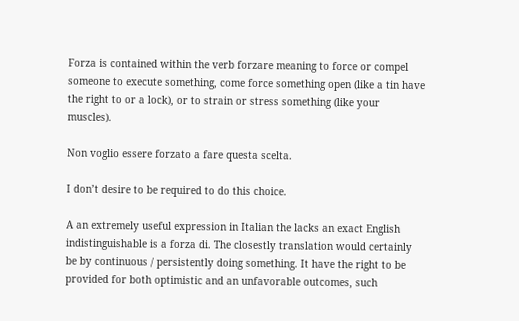Forza is contained within the verb forzare meaning to force or compel someone to execute something, come force something open (like a tin have the right to or a lock), or to strain or stress something (like your muscles).

Non voglio essere forzato a fare questa scelta.

I don’t desire to be required to do this choice.

A an extremely useful expression in Italian the lacks an exact English indistinguishable is a forza di. The closestly translation would certainly be by continuous / persistently doing something. It have the right to be provided for both optimistic and an unfavorable outcomes, such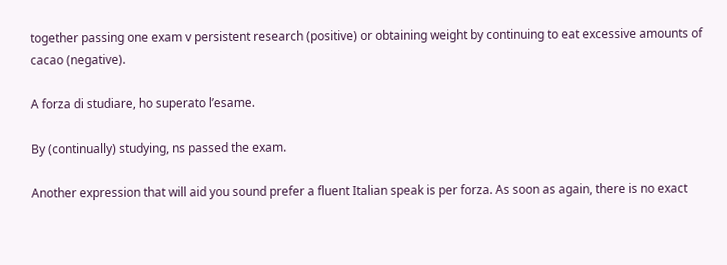together passing one exam v persistent research (positive) or obtaining weight by continuing to eat excessive amounts of cacao (negative).

A forza di studiare, ho superato l’esame.

By (continually) studying, ns passed the exam.

Another expression that will aid you sound prefer a fluent Italian speak is per forza. As soon as again, there is no exact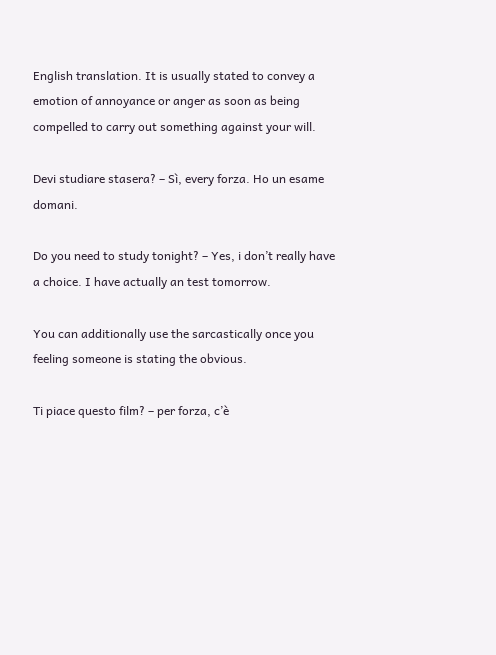English translation. It is usually stated to convey a emotion of annoyance or anger as soon as being compelled to carry out something against your will.

Devi studiare stasera? – Sì, every forza. Ho un esame domani.

Do you need to study tonight? – Yes, i don’t really have a choice. I have actually an test tomorrow.

You can additionally use the sarcastically once you feeling someone is stating the obvious.

Ti piace questo film? – per forza, c’è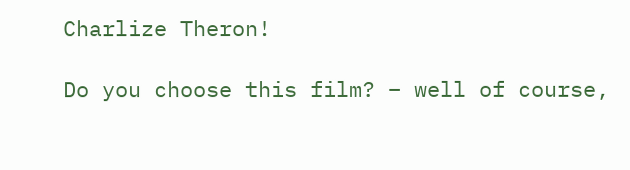Charlize Theron!

Do you choose this film? – well of course,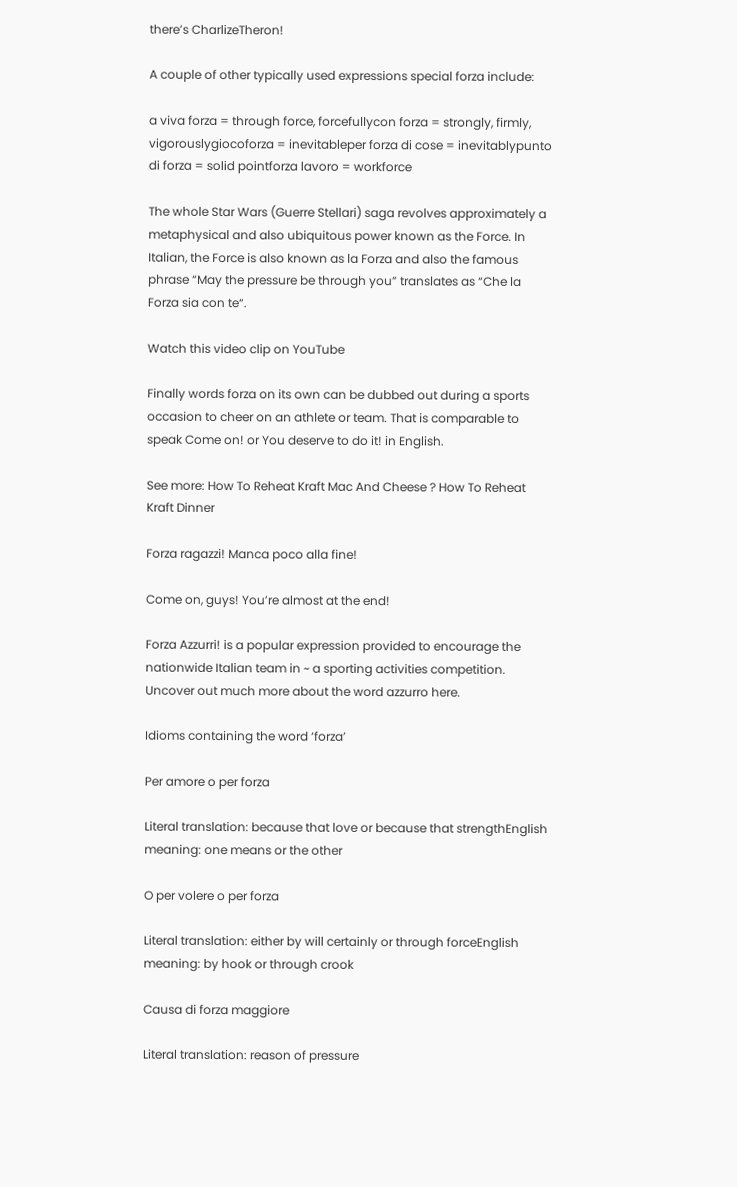there’s CharlizeTheron!

A couple of other typically used expressions special forza include:

a viva forza = through force, forcefullycon forza = strongly, firmly, vigorouslygiocoforza = inevitableper forza di cose = inevitablypunto di forza = solid pointforza lavoro = workforce

The whole Star Wars (Guerre Stellari) saga revolves approximately a metaphysical and also ubiquitous power known as the Force. In Italian, the Force is also known as la Forza and also the famous phrase “May the pressure be through you” translates as “Che la Forza sia con te“.

Watch this video clip on YouTube

Finally words forza on its own can be dubbed out during a sports occasion to cheer on an athlete or team. That is comparable to speak Come on! or You deserve to do it! in English.

See more: How To Reheat Kraft Mac And Cheese ? How To Reheat Kraft Dinner

Forza ragazzi! Manca poco alla fine!

Come on, guys! You’re almost at the end!

Forza Azzurri! is a popular expression provided to encourage the nationwide Italian team in ~ a sporting activities competition. Uncover out much more about the word azzurro here.

Idioms containing the word ‘forza’

Per amore o per forza

Literal translation: because that love or because that strengthEnglish meaning: one means or the other

O per volere o per forza

Literal translation: either by will certainly or through forceEnglish meaning: by hook or through crook

Causa di forza maggiore

Literal translation: reason of pressure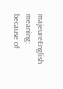majeureEnglish meaning: because of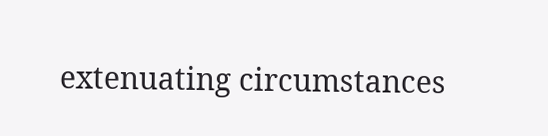extenuating circumstances